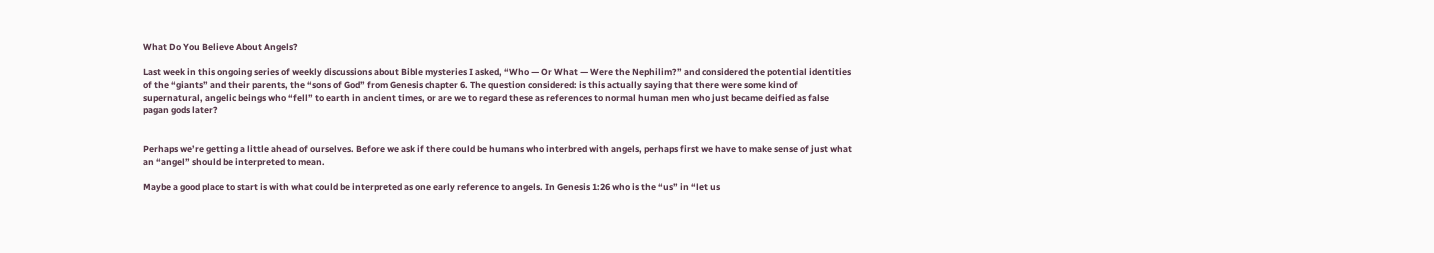What Do You Believe About Angels?

Last week in this ongoing series of weekly discussions about Bible mysteries I asked, “Who — Or What — Were the Nephilim?” and considered the potential identities of the “giants” and their parents, the “sons of God” from Genesis chapter 6. The question considered: is this actually saying that there were some kind of supernatural, angelic beings who “fell” to earth in ancient times, or are we to regard these as references to normal human men who just became deified as false pagan gods later?


Perhaps we’re getting a little ahead of ourselves. Before we ask if there could be humans who interbred with angels, perhaps first we have to make sense of just what an “angel” should be interpreted to mean.

Maybe a good place to start is with what could be interpreted as one early reference to angels. In Genesis 1:26 who is the “us” in “let us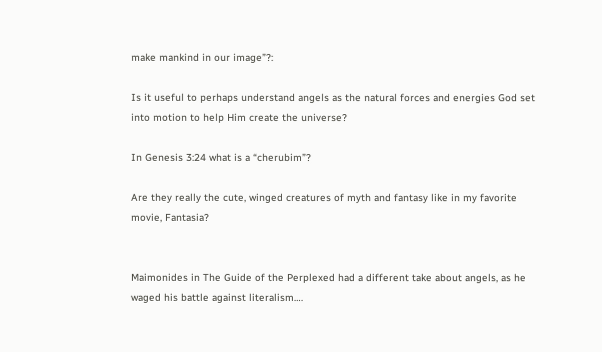make mankind in our image”?:

Is it useful to perhaps understand angels as the natural forces and energies God set into motion to help Him create the universe?

In Genesis 3:24 what is a “cherubim”?

Are they really the cute, winged creatures of myth and fantasy like in my favorite movie, Fantasia?


Maimonides in The Guide of the Perplexed had a different take about angels, as he waged his battle against literalism….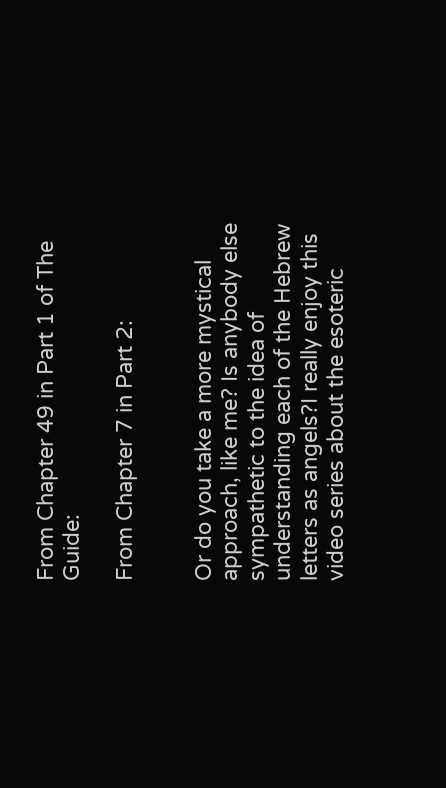From Chapter 49 in Part 1 of The Guide:

From Chapter 7 in Part 2:


Or do you take a more mystical approach, like me? Is anybody else sympathetic to the idea of understanding each of the Hebrew letters as angels?I really enjoy this video series about the esoteric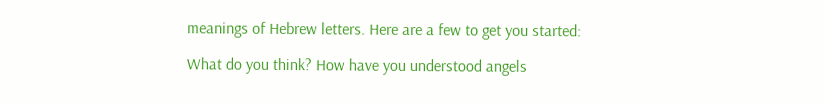meanings of Hebrew letters. Here are a few to get you started:

What do you think? How have you understood angels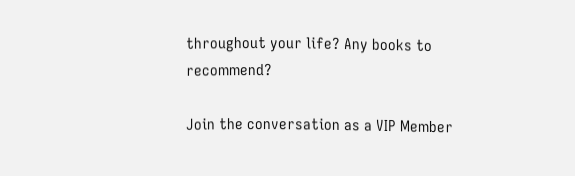throughout your life? Any books to recommend?

Join the conversation as a VIP Member